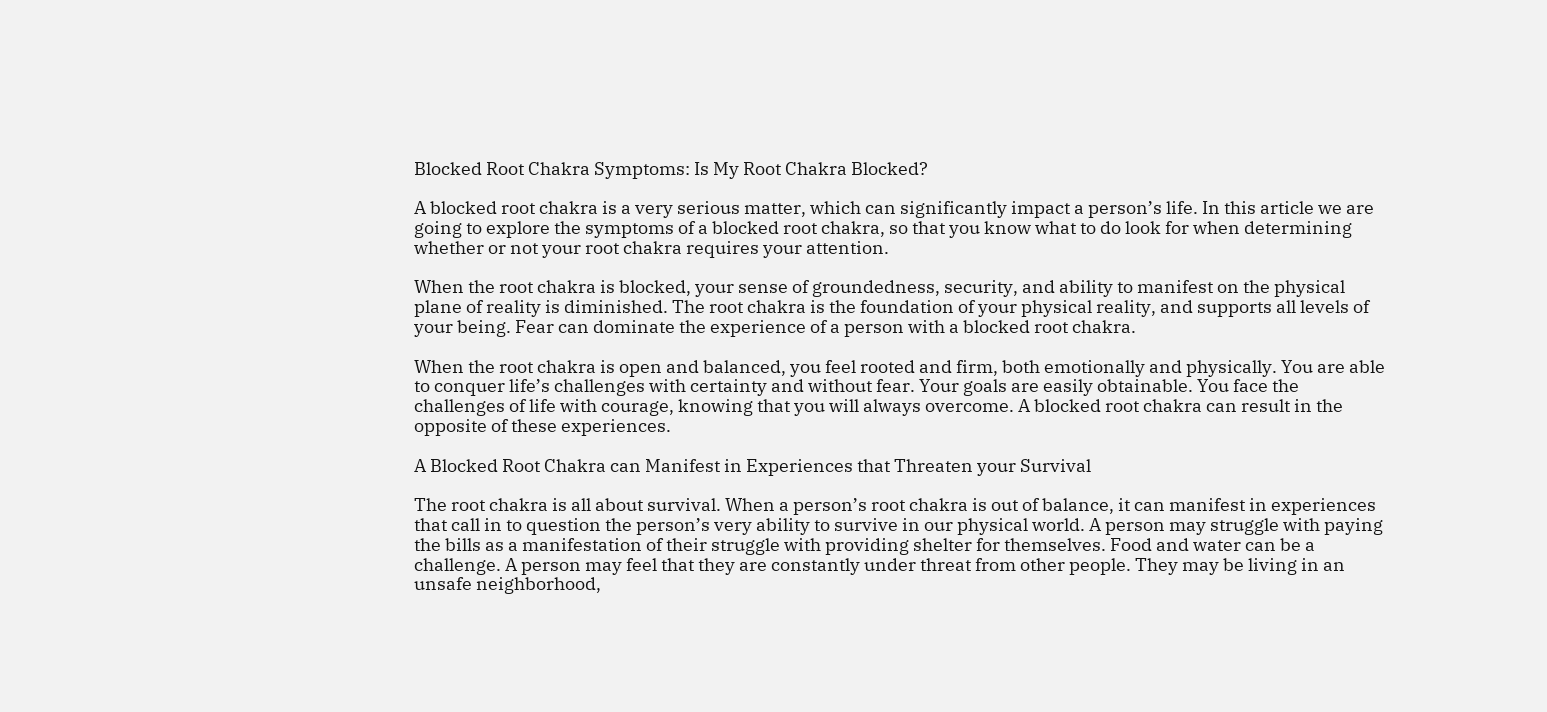Blocked Root Chakra Symptoms: Is My Root Chakra Blocked?

A blocked root chakra is a very serious matter, which can significantly impact a person’s life. In this article we are going to explore the symptoms of a blocked root chakra, so that you know what to do look for when determining whether or not your root chakra requires your attention.

When the root chakra is blocked, your sense of groundedness, security, and ability to manifest on the physical plane of reality is diminished. The root chakra is the foundation of your physical reality, and supports all levels of your being. Fear can dominate the experience of a person with a blocked root chakra.

When the root chakra is open and balanced, you feel rooted and firm, both emotionally and physically. You are able to conquer life’s challenges with certainty and without fear. Your goals are easily obtainable. You face the challenges of life with courage, knowing that you will always overcome. A blocked root chakra can result in the opposite of these experiences.

A Blocked Root Chakra can Manifest in Experiences that Threaten your Survival

The root chakra is all about survival. When a person’s root chakra is out of balance, it can manifest in experiences that call in to question the person’s very ability to survive in our physical world. A person may struggle with paying the bills as a manifestation of their struggle with providing shelter for themselves. Food and water can be a challenge. A person may feel that they are constantly under threat from other people. They may be living in an unsafe neighborhood,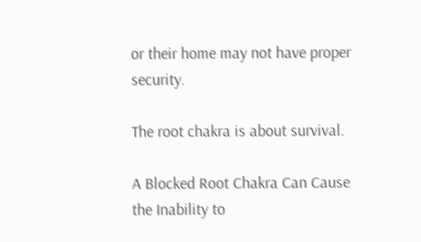or their home may not have proper security.

The root chakra is about survival.

A Blocked Root Chakra Can Cause the Inability to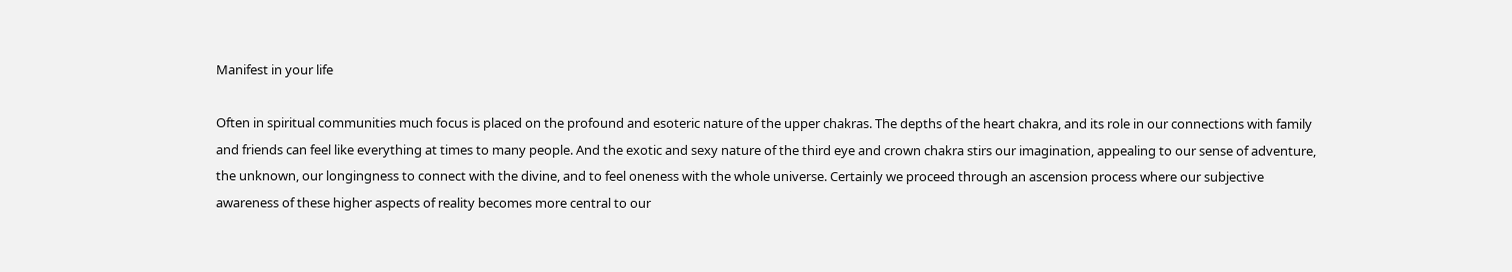Manifest in your life

Often in spiritual communities much focus is placed on the profound and esoteric nature of the upper chakras. The depths of the heart chakra, and its role in our connections with family and friends can feel like everything at times to many people. And the exotic and sexy nature of the third eye and crown chakra stirs our imagination, appealing to our sense of adventure, the unknown, our longingness to connect with the divine, and to feel oneness with the whole universe. Certainly we proceed through an ascension process where our subjective awareness of these higher aspects of reality becomes more central to our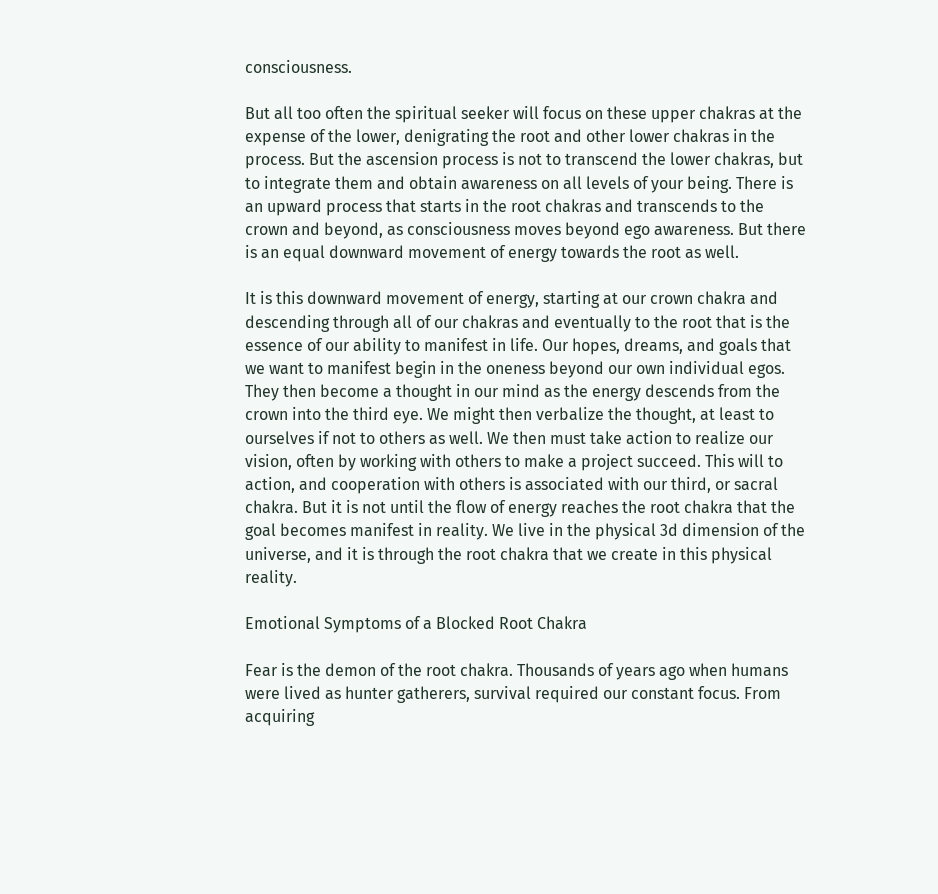consciousness.

But all too often the spiritual seeker will focus on these upper chakras at the expense of the lower, denigrating the root and other lower chakras in the process. But the ascension process is not to transcend the lower chakras, but to integrate them and obtain awareness on all levels of your being. There is an upward process that starts in the root chakras and transcends to the crown and beyond, as consciousness moves beyond ego awareness. But there is an equal downward movement of energy towards the root as well.

It is this downward movement of energy, starting at our crown chakra and descending through all of our chakras and eventually to the root that is the essence of our ability to manifest in life. Our hopes, dreams, and goals that we want to manifest begin in the oneness beyond our own individual egos. They then become a thought in our mind as the energy descends from the crown into the third eye. We might then verbalize the thought, at least to ourselves if not to others as well. We then must take action to realize our vision, often by working with others to make a project succeed. This will to action, and cooperation with others is associated with our third, or sacral chakra. But it is not until the flow of energy reaches the root chakra that the goal becomes manifest in reality. We live in the physical 3d dimension of the universe, and it is through the root chakra that we create in this physical reality.

Emotional Symptoms of a Blocked Root Chakra

Fear is the demon of the root chakra. Thousands of years ago when humans were lived as hunter gatherers, survival required our constant focus. From acquiring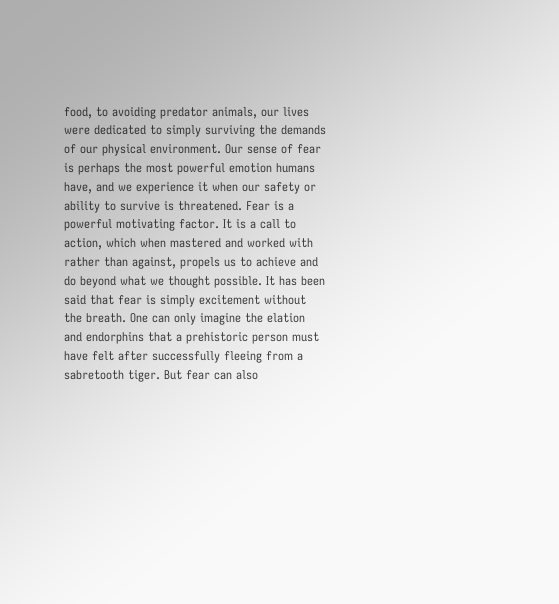food, to avoiding predator animals, our lives were dedicated to simply surviving the demands of our physical environment. Our sense of fear is perhaps the most powerful emotion humans have, and we experience it when our safety or ability to survive is threatened. Fear is a powerful motivating factor. It is a call to action, which when mastered and worked with rather than against, propels us to achieve and do beyond what we thought possible. It has been said that fear is simply excitement without the breath. One can only imagine the elation and endorphins that a prehistoric person must have felt after successfully fleeing from a sabretooth tiger. But fear can also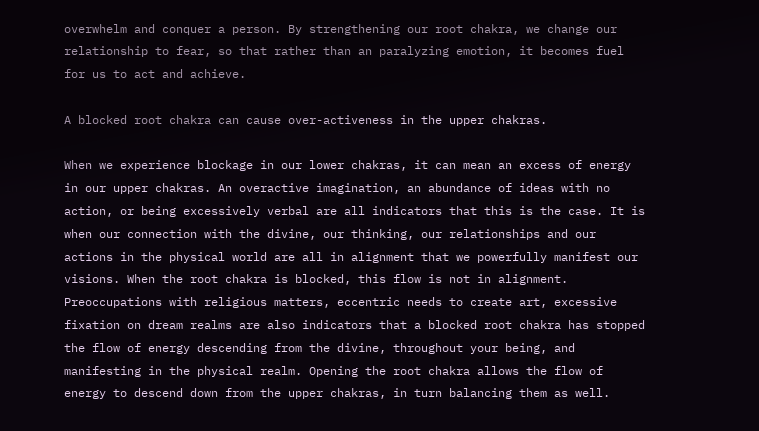overwhelm and conquer a person. By strengthening our root chakra, we change our relationship to fear, so that rather than an paralyzing emotion, it becomes fuel for us to act and achieve.

A blocked root chakra can cause over-activeness in the upper chakras.

When we experience blockage in our lower chakras, it can mean an excess of energy in our upper chakras. An overactive imagination, an abundance of ideas with no action, or being excessively verbal are all indicators that this is the case. It is when our connection with the divine, our thinking, our relationships and our actions in the physical world are all in alignment that we powerfully manifest our visions. When the root chakra is blocked, this flow is not in alignment. Preoccupations with religious matters, eccentric needs to create art, excessive fixation on dream realms are also indicators that a blocked root chakra has stopped the flow of energy descending from the divine, throughout your being, and manifesting in the physical realm. Opening the root chakra allows the flow of energy to descend down from the upper chakras, in turn balancing them as well.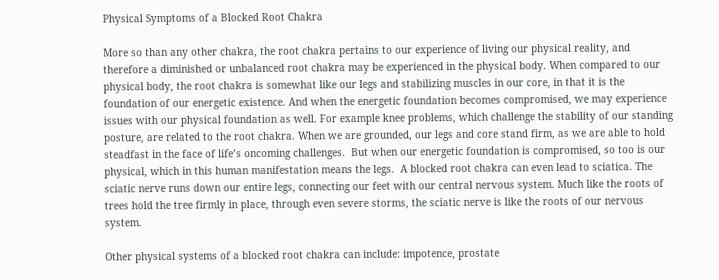Physical Symptoms of a Blocked Root Chakra

More so than any other chakra, the root chakra pertains to our experience of living our physical reality, and therefore a diminished or unbalanced root chakra may be experienced in the physical body. When compared to our physical body, the root chakra is somewhat like our legs and stabilizing muscles in our core, in that it is the foundation of our energetic existence. And when the energetic foundation becomes compromised, we may experience issues with our physical foundation as well. For example knee problems, which challenge the stability of our standing posture, are related to the root chakra. When we are grounded, our legs and core stand firm, as we are able to hold steadfast in the face of life’s oncoming challenges.  But when our energetic foundation is compromised, so too is our physical, which in this human manifestation means the legs.  A blocked root chakra can even lead to sciatica. The sciatic nerve runs down our entire legs, connecting our feet with our central nervous system. Much like the roots of trees hold the tree firmly in place, through even severe storms, the sciatic nerve is like the roots of our nervous system.

Other physical systems of a blocked root chakra can include: impotence, prostate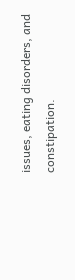issues, eating disorders, and constipation.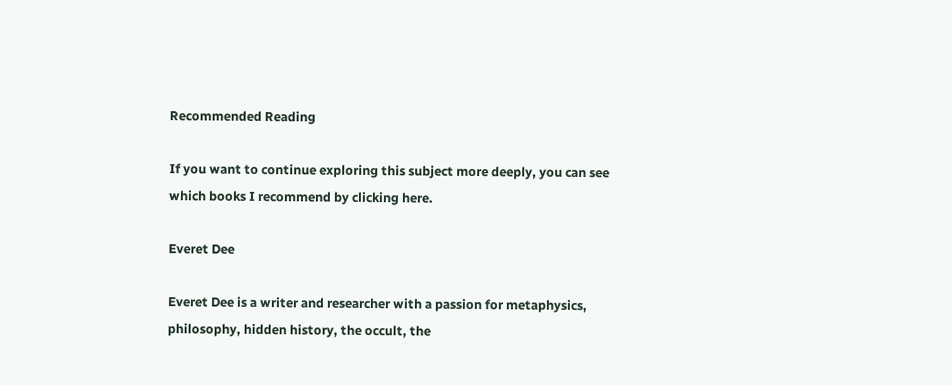Recommended Reading

If you want to continue exploring this subject more deeply, you can see which books I recommend by clicking here.

Everet Dee

Everet Dee is a writer and researcher with a passion for metaphysics, philosophy, hidden history, the occult, the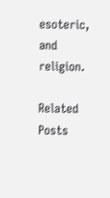esoteric, and religion.

Related Posts